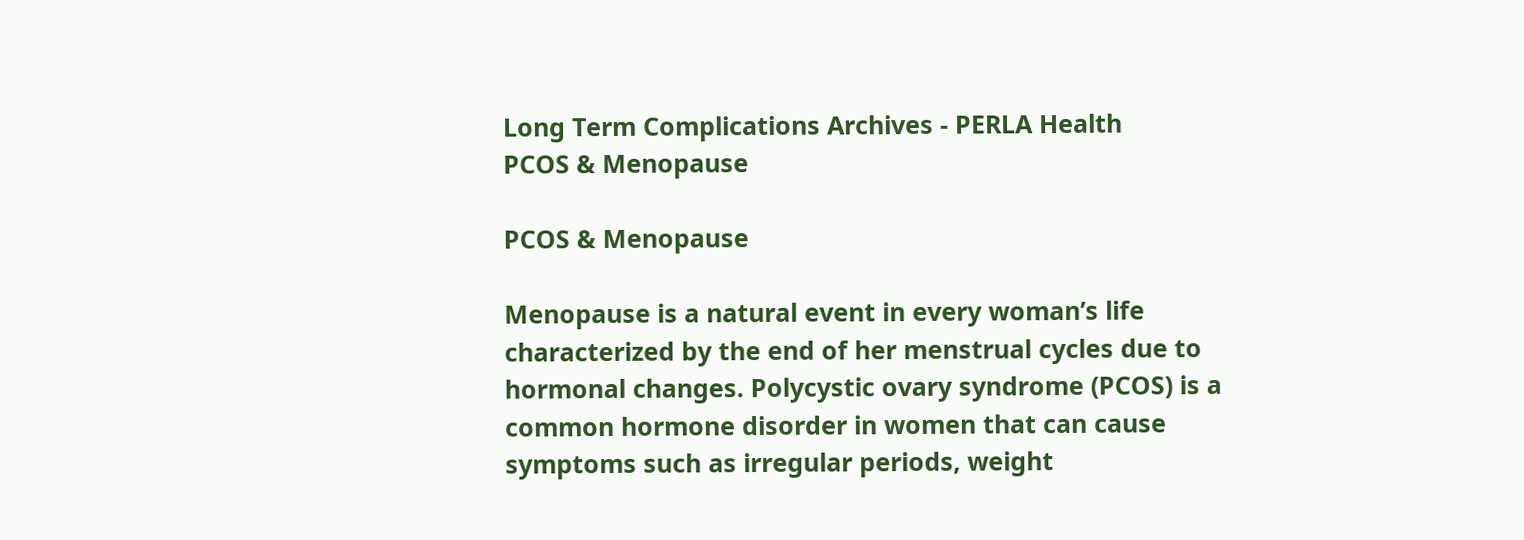Long Term Complications Archives - PERLA Health
PCOS & Menopause

PCOS & Menopause

Menopause is a natural event in every woman’s life characterized by the end of her menstrual cycles due to hormonal changes. Polycystic ovary syndrome (PCOS) is a common hormone disorder in women that can cause symptoms such as irregular periods, weight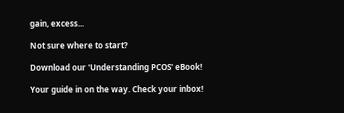gain, excess...

Not sure where to start?

Download our 'Understanding PCOS' eBook!

Your guide in on the way. Check your inbox!